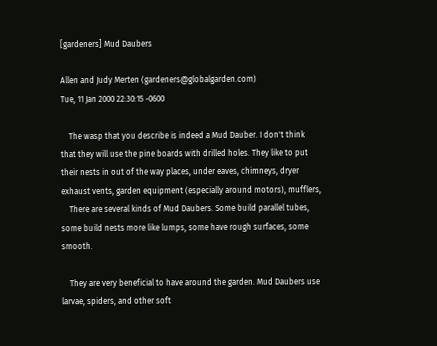[gardeners] Mud Daubers

Allen and Judy Merten (gardeners@globalgarden.com)
Tue, 11 Jan 2000 22:30:15 -0600

    The wasp that you describe is indeed a Mud Dauber. I don't think
that they will use the pine boards with drilled holes. They like to put
their nests in out of the way places, under eaves, chimneys, dryer
exhaust vents, garden equipment (especially around motors), mufflers,
    There are several kinds of Mud Daubers. Some build parallel tubes,
some build nests more like lumps, some have rough surfaces, some smooth.

    They are very beneficial to have around the garden. Mud Daubers use
larvae, spiders, and other soft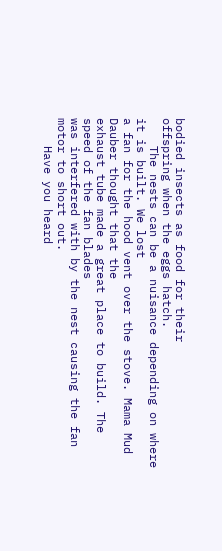bodied insects as food for their
offspring when the eggs hatch.
    The nests can be a nuisance depending on where it is built. We lost
a fan for the hood vent over the stove. Mama Mud Dauber thought that the
exhaust tube made a great place to build. The speed of the fan blades
was interfered with by the nest causing the fan motor to short out.
    Have you heard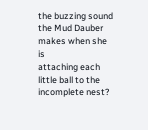the buzzing sound the Mud Dauber makes when she is
attaching each little ball to the incomplete nest?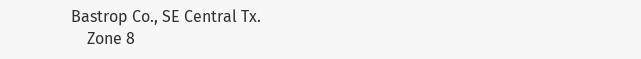Bastrop Co., SE Central Tx.
    Zone 8